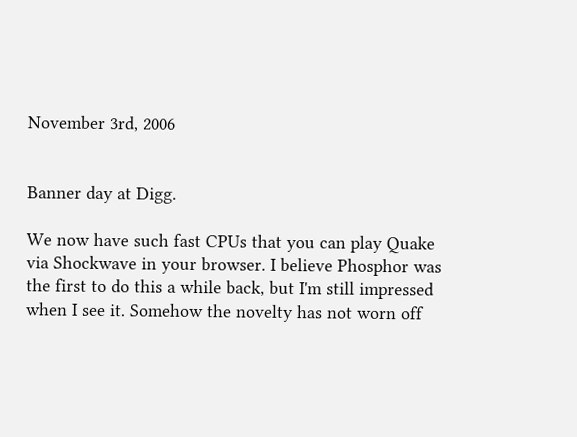November 3rd, 2006


Banner day at Digg.

We now have such fast CPUs that you can play Quake via Shockwave in your browser. I believe Phosphor was the first to do this a while back, but I'm still impressed when I see it. Somehow the novelty has not worn off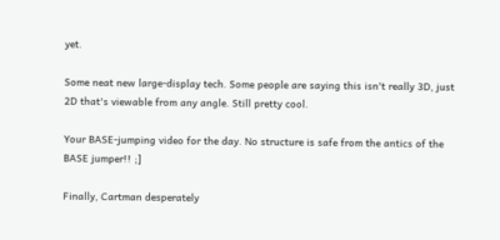yet.

Some neat new large-display tech. Some people are saying this isn't really 3D, just 2D that's viewable from any angle. Still pretty cool.

Your BASE-jumping video for the day. No structure is safe from the antics of the BASE jumper!! ;]

Finally, Cartman desperately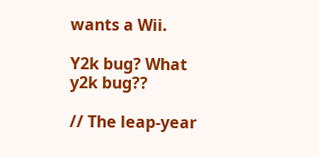wants a Wii.

Y2k bug? What y2k bug??

// The leap-year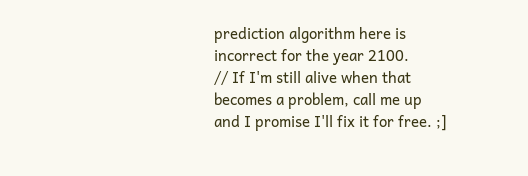prediction algorithm here is incorrect for the year 2100.
// If I'm still alive when that becomes a problem, call me up and I promise I'll fix it for free. ;]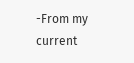-From my current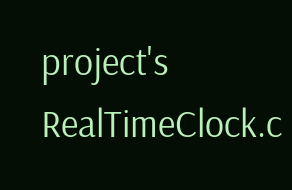project's RealTimeClock.c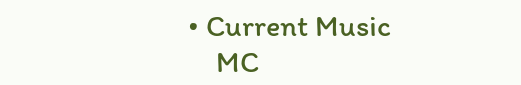• Current Music
    MC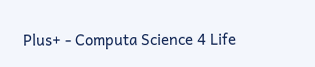Plus+ - Computa Science 4 Life